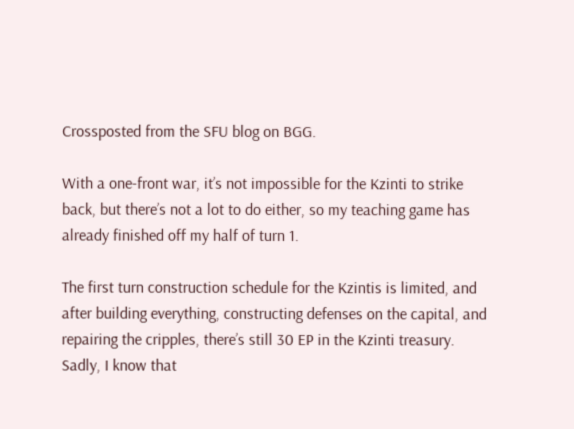Crossposted from the SFU blog on BGG.

With a one-front war, it’s not impossible for the Kzinti to strike back, but there’s not a lot to do either, so my teaching game has already finished off my half of turn 1.

The first turn construction schedule for the Kzintis is limited, and after building everything, constructing defenses on the capital, and repairing the cripples, there’s still 30 EP in the Kzinti treasury. Sadly, I know that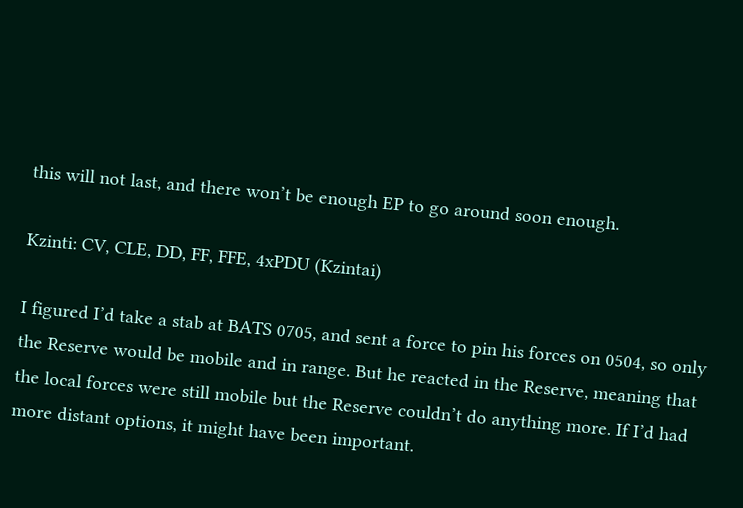this will not last, and there won’t be enough EP to go around soon enough.

Kzinti: CV, CLE, DD, FF, FFE, 4xPDU (Kzintai)

I figured I’d take a stab at BATS 0705, and sent a force to pin his forces on 0504, so only the Reserve would be mobile and in range. But he reacted in the Reserve, meaning that the local forces were still mobile but the Reserve couldn’t do anything more. If I’d had more distant options, it might have been important.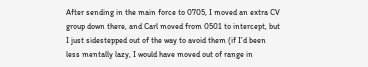After sending in the main force to 0705, I moved an extra CV group down there, and Carl moved from 0501 to intercept, but I just sidestepped out of the way to avoid them (if I’d been less mentally lazy, I would have moved out of range in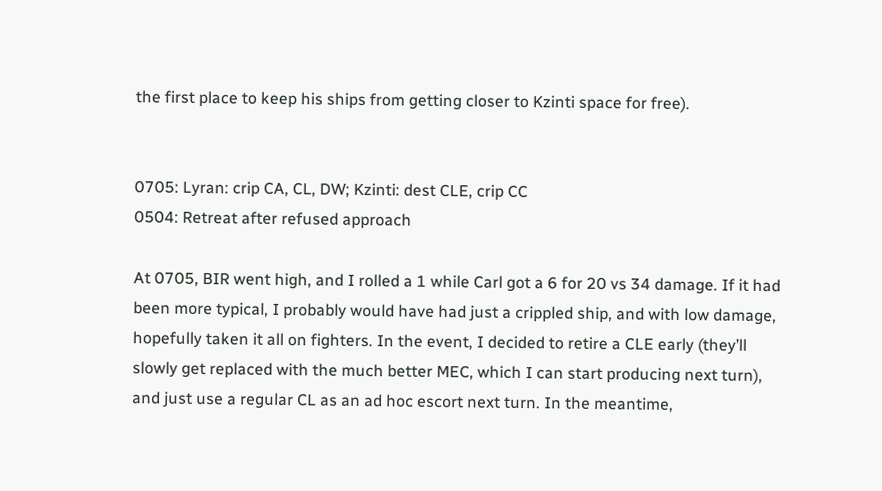the first place to keep his ships from getting closer to Kzinti space for free).


0705: Lyran: crip CA, CL, DW; Kzinti: dest CLE, crip CC
0504: Retreat after refused approach

At 0705, BIR went high, and I rolled a 1 while Carl got a 6 for 20 vs 34 damage. If it had been more typical, I probably would have had just a crippled ship, and with low damage, hopefully taken it all on fighters. In the event, I decided to retire a CLE early (they’ll slowly get replaced with the much better MEC, which I can start producing next turn), and just use a regular CL as an ad hoc escort next turn. In the meantime,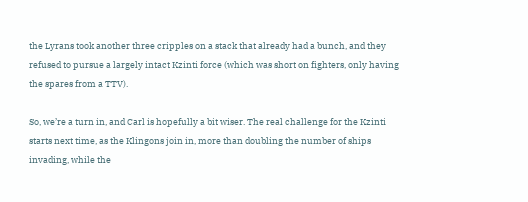the Lyrans took another three cripples on a stack that already had a bunch, and they refused to pursue a largely intact Kzinti force (which was short on fighters, only having the spares from a TTV).

So, we’re a turn in, and Carl is hopefully a bit wiser. The real challenge for the Kzinti starts next time, as the Klingons join in, more than doubling the number of ships invading, while the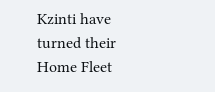Kzinti have turned their Home Fleet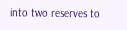into two reserves to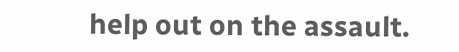help out on the assault.